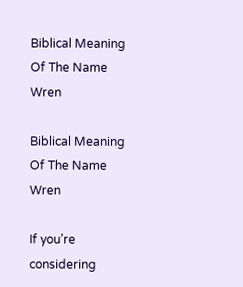Biblical Meaning Of The Name Wren

Biblical Meaning Of The Name Wren

If you’re considering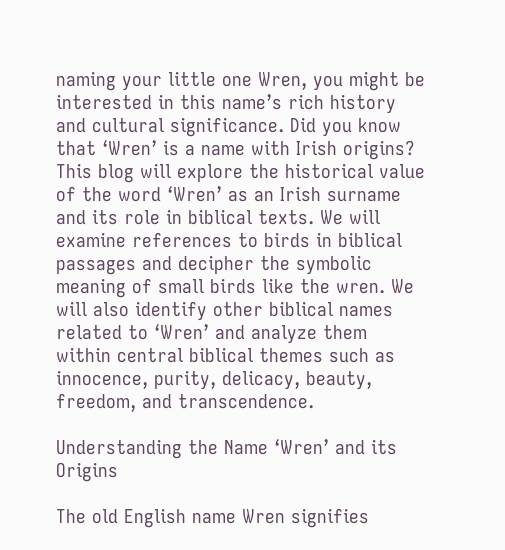naming your little one Wren, you might be interested in this name’s rich history and cultural significance. Did you know that ‘Wren’ is a name with Irish origins? This blog will explore the historical value of the word ‘Wren’ as an Irish surname and its role in biblical texts. We will examine references to birds in biblical passages and decipher the symbolic meaning of small birds like the wren. We will also identify other biblical names related to ‘Wren’ and analyze them within central biblical themes such as innocence, purity, delicacy, beauty, freedom, and transcendence.

Understanding the Name ‘Wren’ and its Origins

The old English name Wren signifies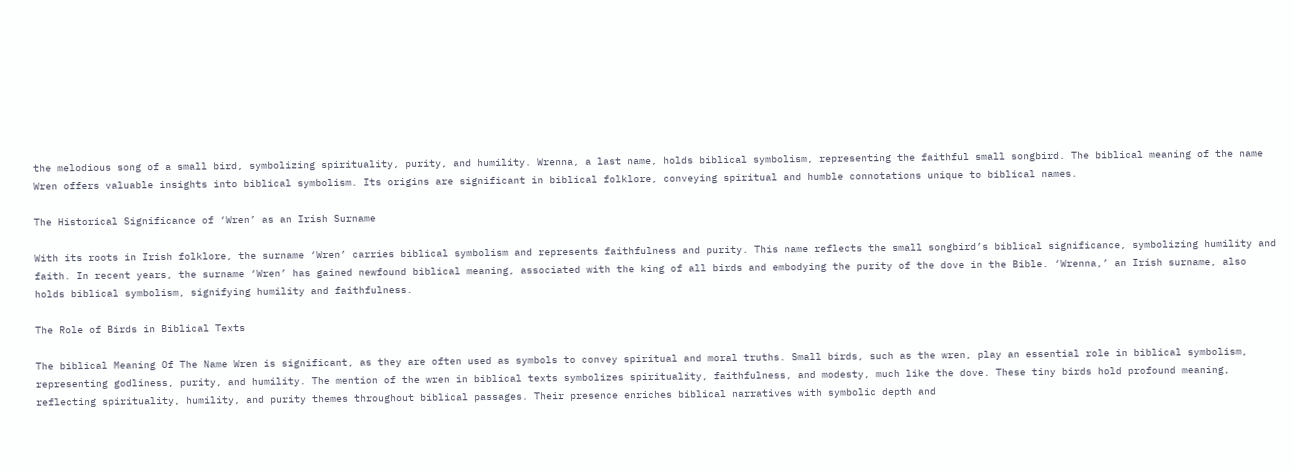the melodious song of a small bird, symbolizing spirituality, purity, and humility. Wrenna, a last name, holds biblical symbolism, representing the faithful small songbird. The biblical meaning of the name Wren offers valuable insights into biblical symbolism. Its origins are significant in biblical folklore, conveying spiritual and humble connotations unique to biblical names.

The Historical Significance of ‘Wren’ as an Irish Surname

With its roots in Irish folklore, the surname ‘Wren’ carries biblical symbolism and represents faithfulness and purity. This name reflects the small songbird’s biblical significance, symbolizing humility and faith. In recent years, the surname ‘Wren’ has gained newfound biblical meaning, associated with the king of all birds and embodying the purity of the dove in the Bible. ‘Wrenna,’ an Irish surname, also holds biblical symbolism, signifying humility and faithfulness.

The Role of Birds in Biblical Texts

The biblical Meaning Of The Name Wren is significant, as they are often used as symbols to convey spiritual and moral truths. Small birds, such as the wren, play an essential role in biblical symbolism, representing godliness, purity, and humility. The mention of the wren in biblical texts symbolizes spirituality, faithfulness, and modesty, much like the dove. These tiny birds hold profound meaning, reflecting spirituality, humility, and purity themes throughout biblical passages. Their presence enriches biblical narratives with symbolic depth and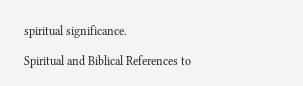spiritual significance.

Spiritual and Biblical References to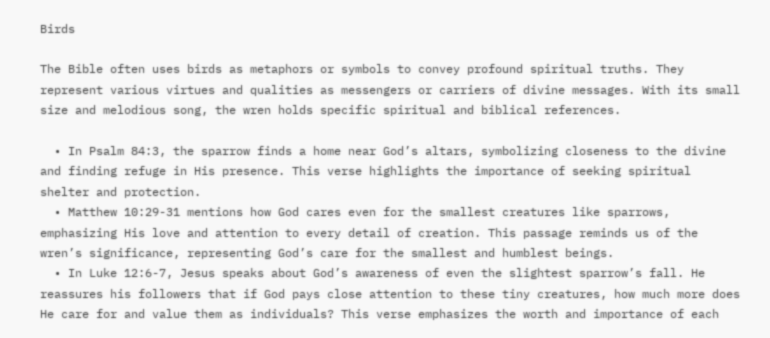Birds

The Bible often uses birds as metaphors or symbols to convey profound spiritual truths. They represent various virtues and qualities as messengers or carriers of divine messages. With its small size and melodious song, the wren holds specific spiritual and biblical references.

  • In Psalm 84:3, the sparrow finds a home near God’s altars, symbolizing closeness to the divine and finding refuge in His presence. This verse highlights the importance of seeking spiritual shelter and protection.
  • Matthew 10:29-31 mentions how God cares even for the smallest creatures like sparrows, emphasizing His love and attention to every detail of creation. This passage reminds us of the wren’s significance, representing God’s care for the smallest and humblest beings.
  • In Luke 12:6-7, Jesus speaks about God’s awareness of even the slightest sparrow’s fall. He reassures his followers that if God pays close attention to these tiny creatures, how much more does He care for and value them as individuals? This verse emphasizes the worth and importance of each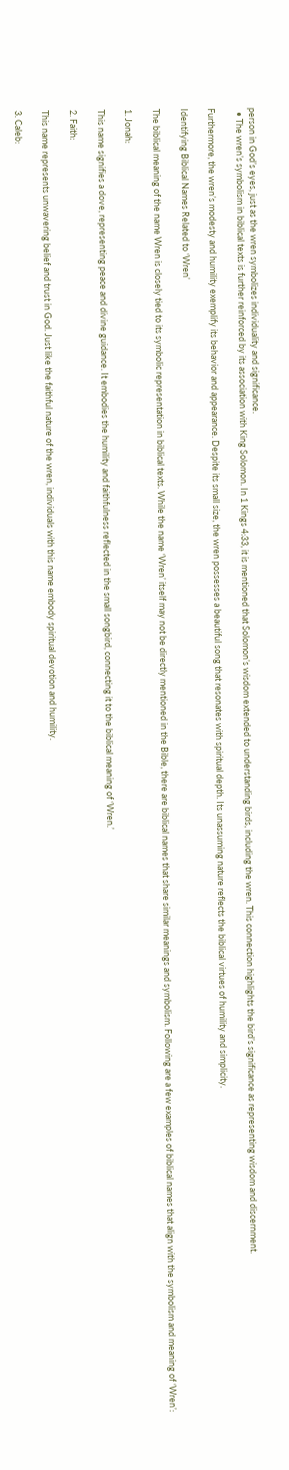person in God’s eyes, just as the wren symbolizes individuality and significance.
  • The wren’s symbolism in biblical texts is further reinforced by its association with King Solomon. In 1 Kings 4:33, it is mentioned that Solomon’s wisdom extended to understanding birds, including the wren. This connection highlights the bird’s significance as representing wisdom and discernment.

Furthermore, the wren’s modesty and humility exemplify its behavior and appearance. Despite its small size, the wren possesses a beautiful song that resonates with spiritual depth. Its unassuming nature reflects the biblical virtues of humility and simplicity.

Identifying Biblical Names Related to ‘Wren’

The biblical meaning of the name Wren is closely tied to its symbolic representation in biblical texts. While the name ‘Wren’ itself may not be directly mentioned in the Bible, there are biblical names that share similar meanings and symbolism. Following are a few examples of biblical names that align with the symbolism and meaning of ‘Wren’:

1. Jonah:

This name signifies a dove, representing peace and divine guidance. It embodies the humility and faithfulness reflected in the small songbird, connecting it to the biblical meaning of ‘Wren.’

2. Faith:

This name represents unwavering belief and trust in God. Just like the faithful nature of the wren, individuals with this name embody spiritual devotion and humility.

3. Caleb: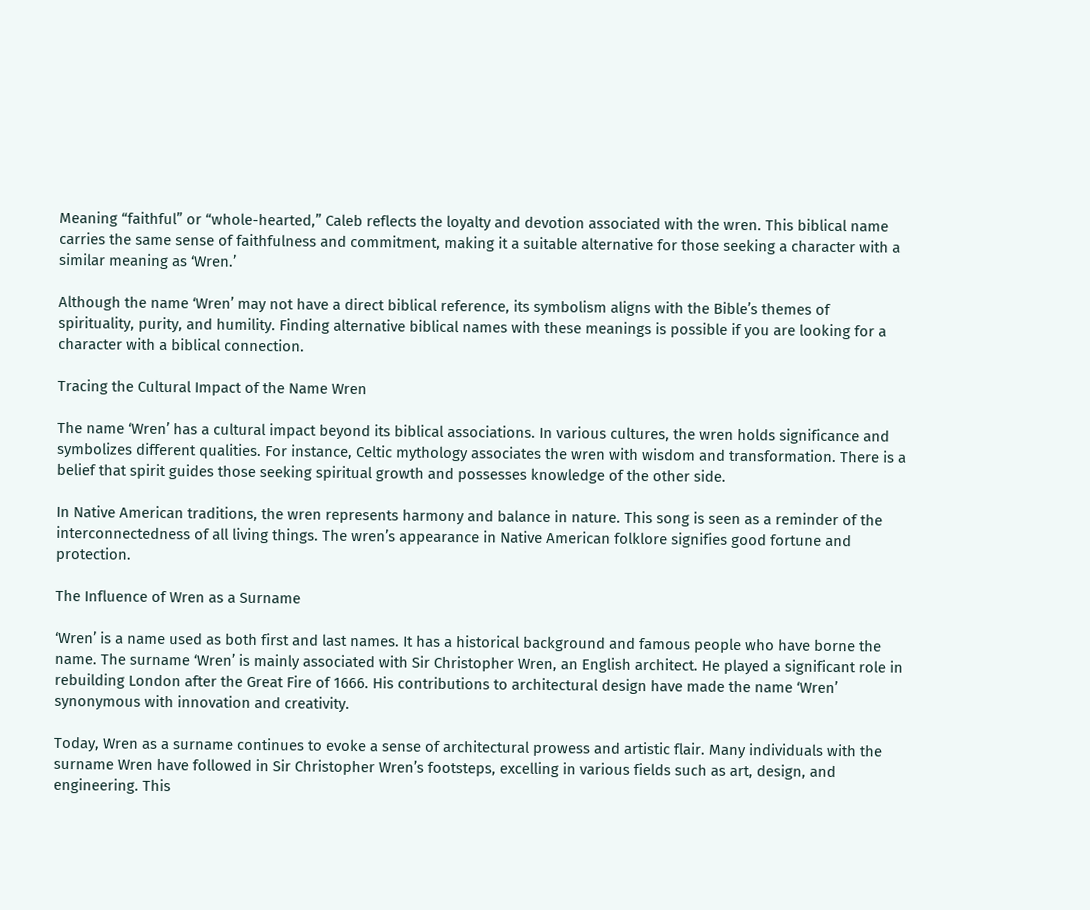Meaning “faithful” or “whole-hearted,” Caleb reflects the loyalty and devotion associated with the wren. This biblical name carries the same sense of faithfulness and commitment, making it a suitable alternative for those seeking a character with a similar meaning as ‘Wren.’

Although the name ‘Wren’ may not have a direct biblical reference, its symbolism aligns with the Bible’s themes of spirituality, purity, and humility. Finding alternative biblical names with these meanings is possible if you are looking for a character with a biblical connection.

Tracing the Cultural Impact of the Name Wren

The name ‘Wren’ has a cultural impact beyond its biblical associations. In various cultures, the wren holds significance and symbolizes different qualities. For instance, Celtic mythology associates the wren with wisdom and transformation. There is a belief that spirit guides those seeking spiritual growth and possesses knowledge of the other side.

In Native American traditions, the wren represents harmony and balance in nature. This song is seen as a reminder of the interconnectedness of all living things. The wren’s appearance in Native American folklore signifies good fortune and protection.

The Influence of Wren as a Surname

‘Wren’ is a name used as both first and last names. It has a historical background and famous people who have borne the name. The surname ‘Wren’ is mainly associated with Sir Christopher Wren, an English architect. He played a significant role in rebuilding London after the Great Fire of 1666. His contributions to architectural design have made the name ‘Wren’ synonymous with innovation and creativity.

Today, Wren as a surname continues to evoke a sense of architectural prowess and artistic flair. Many individuals with the surname Wren have followed in Sir Christopher Wren’s footsteps, excelling in various fields such as art, design, and engineering. This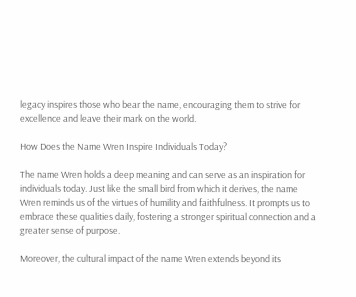legacy inspires those who bear the name, encouraging them to strive for excellence and leave their mark on the world.

How Does the Name Wren Inspire Individuals Today?

The name Wren holds a deep meaning and can serve as an inspiration for individuals today. Just like the small bird from which it derives, the name Wren reminds us of the virtues of humility and faithfulness. It prompts us to embrace these qualities daily, fostering a stronger spiritual connection and a greater sense of purpose.

Moreover, the cultural impact of the name Wren extends beyond its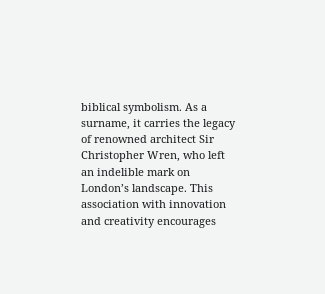biblical symbolism. As a surname, it carries the legacy of renowned architect Sir Christopher Wren, who left an indelible mark on London’s landscape. This association with innovation and creativity encourages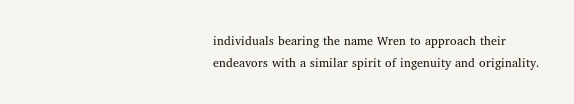individuals bearing the name Wren to approach their endeavors with a similar spirit of ingenuity and originality.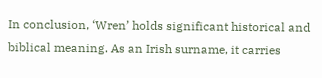In conclusion, ‘Wren’ holds significant historical and biblical meaning. As an Irish surname, it carries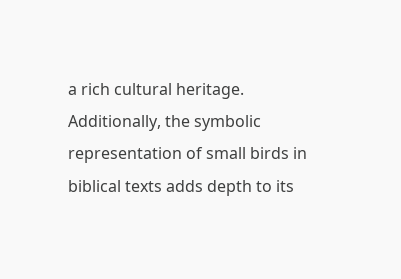a rich cultural heritage. Additionally, the symbolic representation of small birds in biblical texts adds depth to its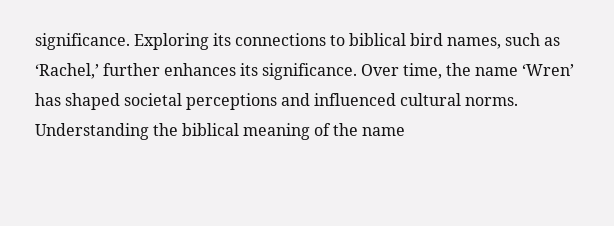significance. Exploring its connections to biblical bird names, such as ‘Rachel,’ further enhances its significance. Over time, the name ‘Wren’ has shaped societal perceptions and influenced cultural norms. Understanding the biblical meaning of the name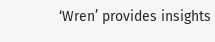‘Wren’ provides insights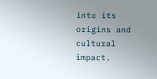into its origins and cultural impact.